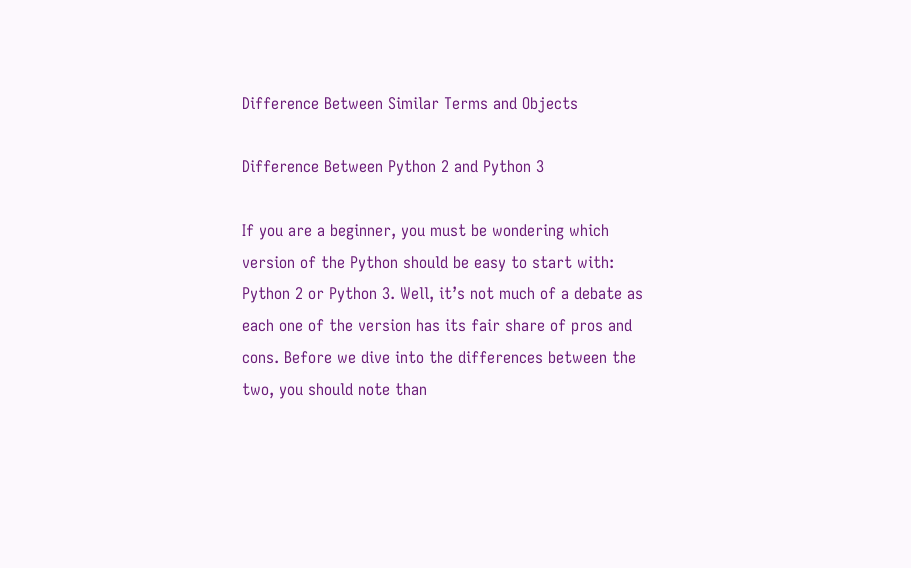Difference Between Similar Terms and Objects

Difference Between Python 2 and Python 3

If you are a beginner, you must be wondering which version of the Python should be easy to start with: Python 2 or Python 3. Well, it’s not much of a debate as each one of the version has its fair share of pros and cons. Before we dive into the differences between the two, you should note than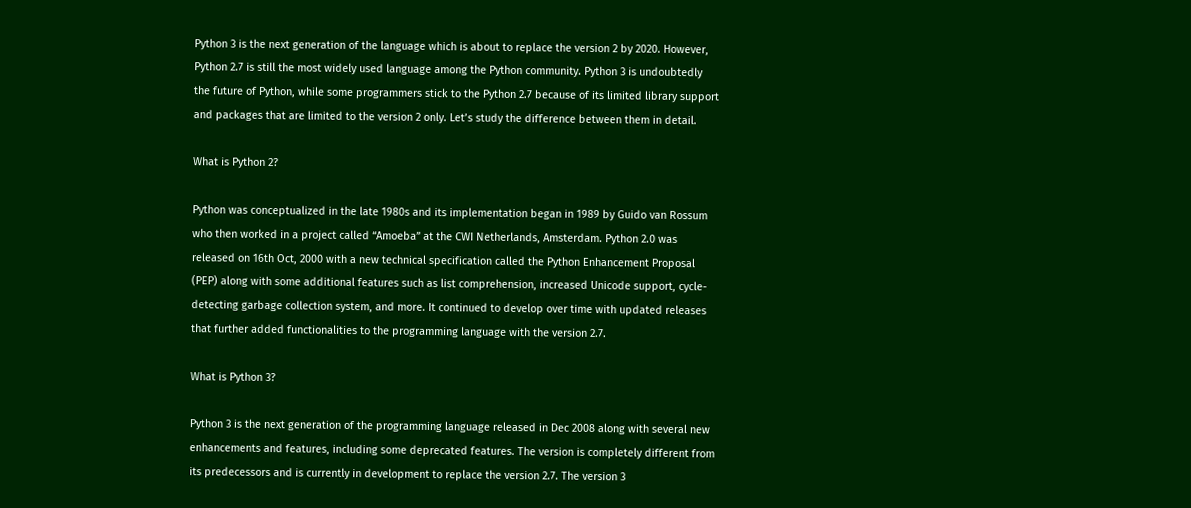Python 3 is the next generation of the language which is about to replace the version 2 by 2020. However, Python 2.7 is still the most widely used language among the Python community. Python 3 is undoubtedly the future of Python, while some programmers stick to the Python 2.7 because of its limited library support and packages that are limited to the version 2 only. Let’s study the difference between them in detail.

What is Python 2?

Python was conceptualized in the late 1980s and its implementation began in 1989 by Guido van Rossum who then worked in a project called “Amoeba” at the CWI Netherlands, Amsterdam. Python 2.0 was released on 16th Oct, 2000 with a new technical specification called the Python Enhancement Proposal (PEP) along with some additional features such as list comprehension, increased Unicode support, cycle-detecting garbage collection system, and more. It continued to develop over time with updated releases that further added functionalities to the programming language with the version 2.7.

What is Python 3?

Python 3 is the next generation of the programming language released in Dec 2008 along with several new enhancements and features, including some deprecated features. The version is completely different from its predecessors and is currently in development to replace the version 2.7. The version 3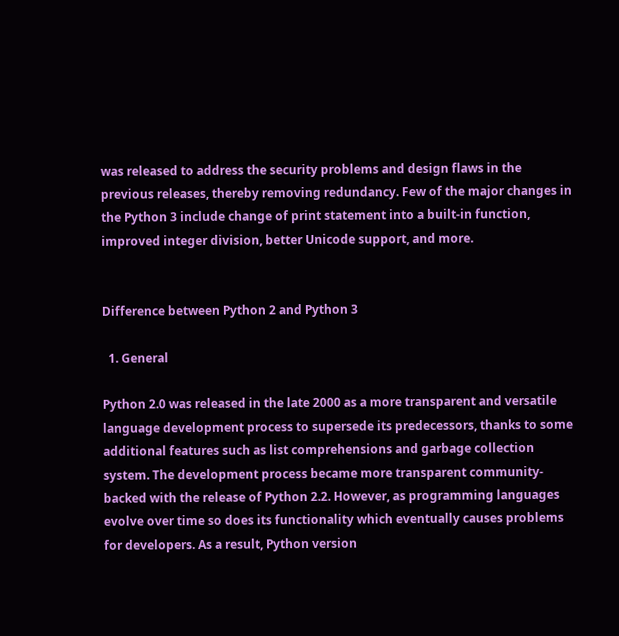was released to address the security problems and design flaws in the previous releases, thereby removing redundancy. Few of the major changes in the Python 3 include change of print statement into a built-in function, improved integer division, better Unicode support, and more.


Difference between Python 2 and Python 3

  1. General

Python 2.0 was released in the late 2000 as a more transparent and versatile language development process to supersede its predecessors, thanks to some additional features such as list comprehensions and garbage collection system. The development process became more transparent community-backed with the release of Python 2.2. However, as programming languages evolve over time so does its functionality which eventually causes problems for developers. As a result, Python version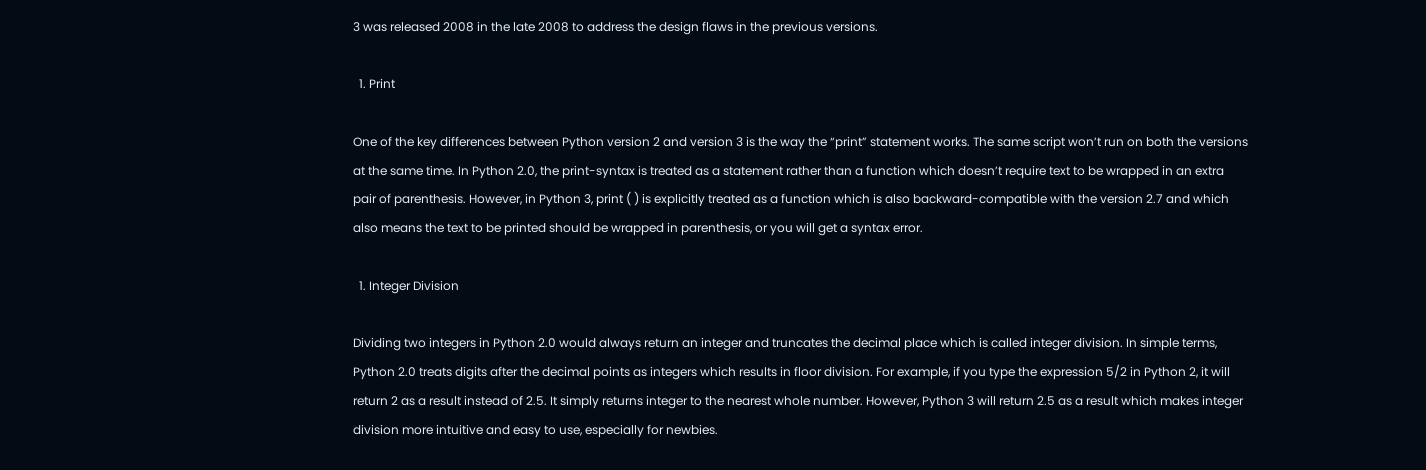3 was released 2008 in the late 2008 to address the design flaws in the previous versions.

  1. Print

One of the key differences between Python version 2 and version 3 is the way the “print” statement works. The same script won’t run on both the versions at the same time. In Python 2.0, the print-syntax is treated as a statement rather than a function which doesn’t require text to be wrapped in an extra pair of parenthesis. However, in Python 3, print ( ) is explicitly treated as a function which is also backward-compatible with the version 2.7 and which also means the text to be printed should be wrapped in parenthesis, or you will get a syntax error.

  1. Integer Division

Dividing two integers in Python 2.0 would always return an integer and truncates the decimal place which is called integer division. In simple terms, Python 2.0 treats digits after the decimal points as integers which results in floor division. For example, if you type the expression 5/2 in Python 2, it will return 2 as a result instead of 2.5. It simply returns integer to the nearest whole number. However, Python 3 will return 2.5 as a result which makes integer division more intuitive and easy to use, especially for newbies.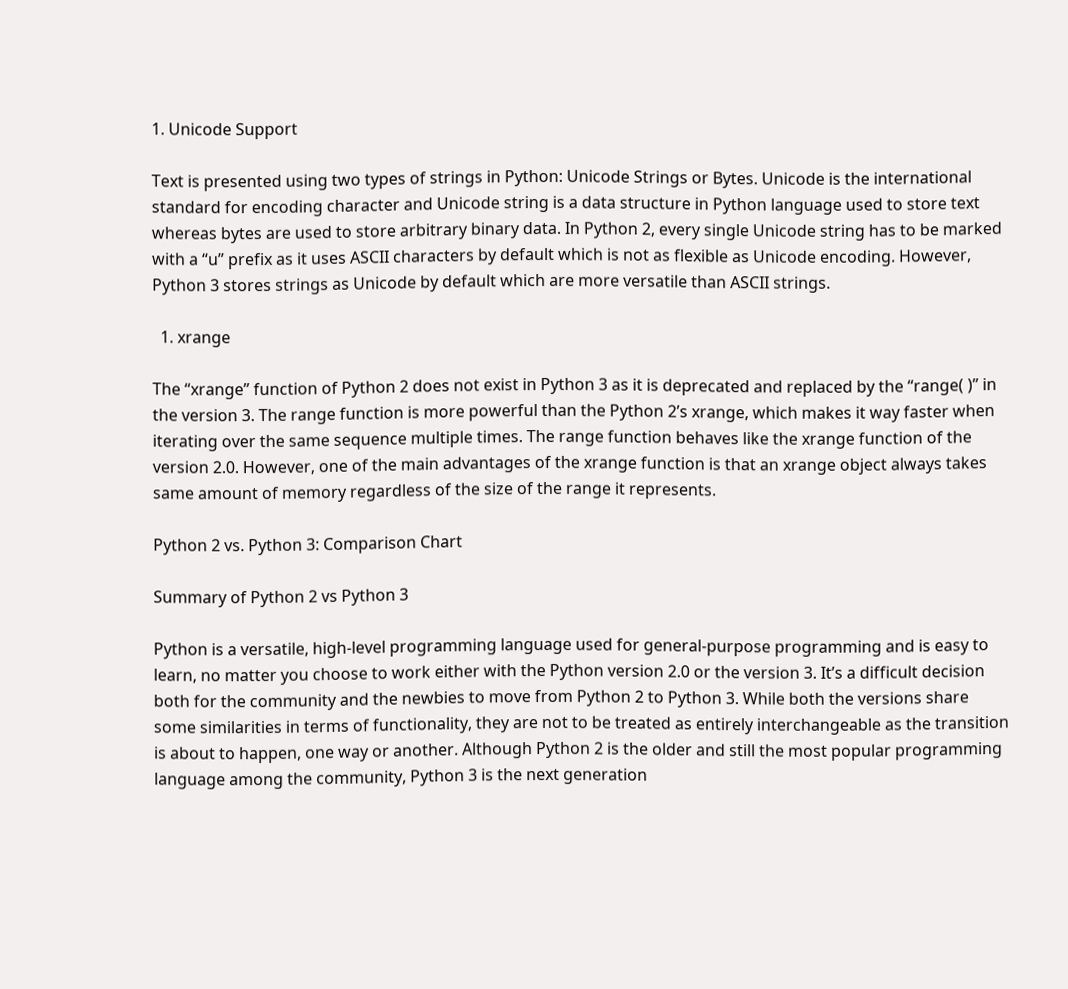1. Unicode Support

Text is presented using two types of strings in Python: Unicode Strings or Bytes. Unicode is the international standard for encoding character and Unicode string is a data structure in Python language used to store text whereas bytes are used to store arbitrary binary data. In Python 2, every single Unicode string has to be marked with a “u” prefix as it uses ASCII characters by default which is not as flexible as Unicode encoding. However, Python 3 stores strings as Unicode by default which are more versatile than ASCII strings.

  1. xrange

The “xrange” function of Python 2 does not exist in Python 3 as it is deprecated and replaced by the “range( )” in the version 3. The range function is more powerful than the Python 2’s xrange, which makes it way faster when iterating over the same sequence multiple times. The range function behaves like the xrange function of the version 2.0. However, one of the main advantages of the xrange function is that an xrange object always takes same amount of memory regardless of the size of the range it represents.

Python 2 vs. Python 3: Comparison Chart

Summary of Python 2 vs Python 3

Python is a versatile, high-level programming language used for general-purpose programming and is easy to learn, no matter you choose to work either with the Python version 2.0 or the version 3. It’s a difficult decision both for the community and the newbies to move from Python 2 to Python 3. While both the versions share some similarities in terms of functionality, they are not to be treated as entirely interchangeable as the transition is about to happen, one way or another. Although Python 2 is the older and still the most popular programming language among the community, Python 3 is the next generation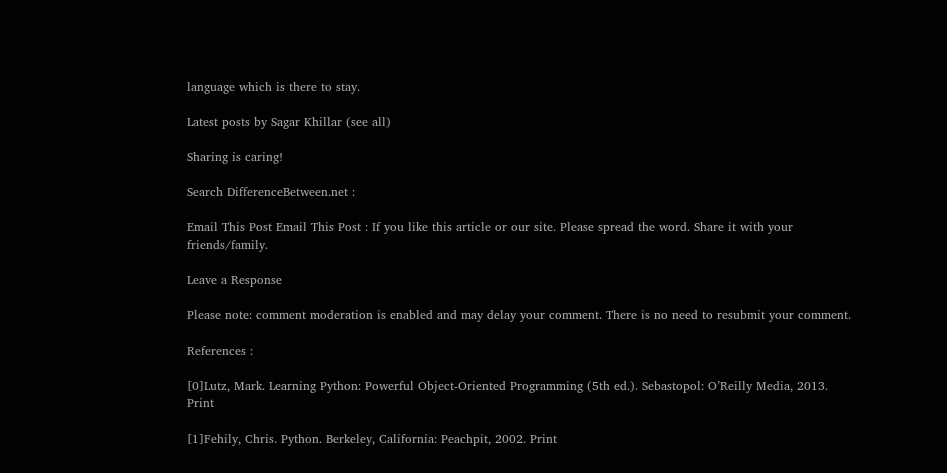language which is there to stay.

Latest posts by Sagar Khillar (see all)

Sharing is caring!

Search DifferenceBetween.net :

Email This Post Email This Post : If you like this article or our site. Please spread the word. Share it with your friends/family.

Leave a Response

Please note: comment moderation is enabled and may delay your comment. There is no need to resubmit your comment.

References :

[0]Lutz, Mark. Learning Python: Powerful Object-Oriented Programming (5th ed.). Sebastopol: O’Reilly Media, 2013. Print

[1]Fehily, Chris. Python. Berkeley, California: Peachpit, 2002. Print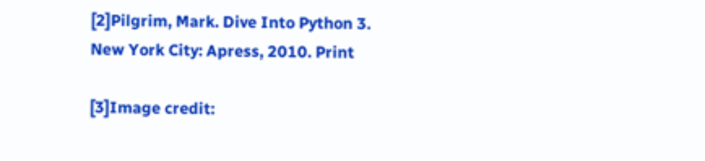[2]Pilgrim, Mark. Dive Into Python 3. New York City: Apress, 2010. Print

[3]Image credit: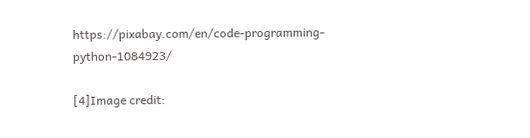https://pixabay.com/en/code-programming-python-1084923/

[4]Image credit: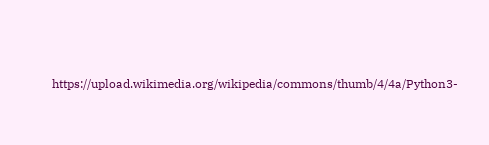https://upload.wikimedia.org/wikipedia/commons/thumb/4/4a/Python3-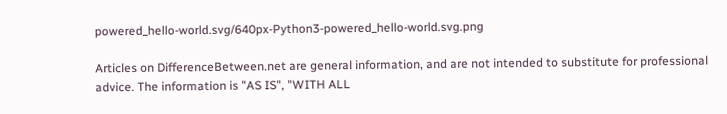powered_hello-world.svg/640px-Python3-powered_hello-world.svg.png

Articles on DifferenceBetween.net are general information, and are not intended to substitute for professional advice. The information is "AS IS", "WITH ALL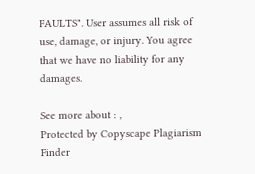FAULTS". User assumes all risk of use, damage, or injury. You agree that we have no liability for any damages.

See more about : ,
Protected by Copyscape Plagiarism Finder